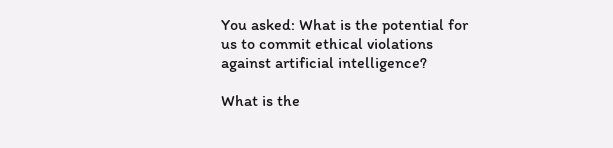You asked: What is the potential for us to commit ethical violations against artificial intelligence?

What is the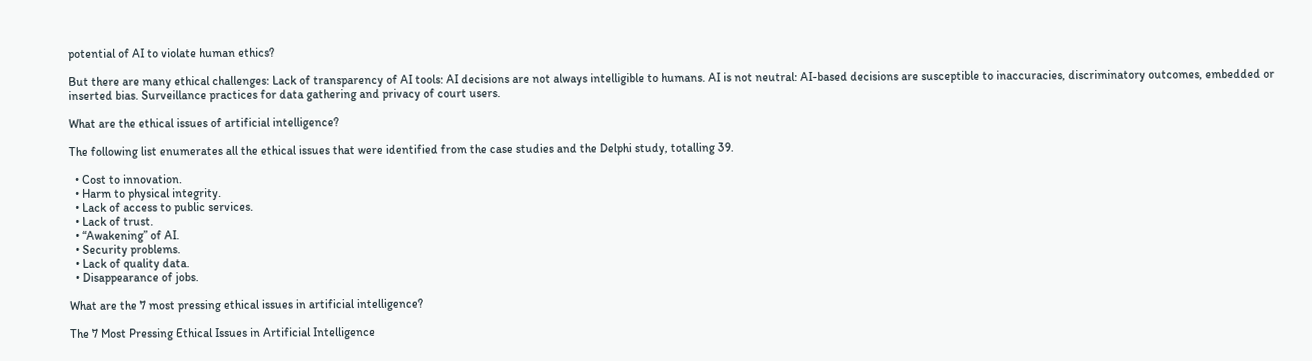potential of AI to violate human ethics?

But there are many ethical challenges: Lack of transparency of AI tools: AI decisions are not always intelligible to humans. AI is not neutral: AI-based decisions are susceptible to inaccuracies, discriminatory outcomes, embedded or inserted bias. Surveillance practices for data gathering and privacy of court users.

What are the ethical issues of artificial intelligence?

The following list enumerates all the ethical issues that were identified from the case studies and the Delphi study, totalling 39.

  • Cost to innovation.
  • Harm to physical integrity.
  • Lack of access to public services.
  • Lack of trust.
  • “Awakening” of AI.
  • Security problems.
  • Lack of quality data.
  • Disappearance of jobs.

What are the 7 most pressing ethical issues in artificial intelligence?

The 7 Most Pressing Ethical Issues in Artificial Intelligence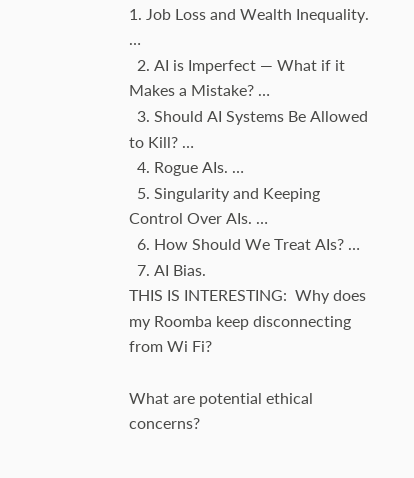1. Job Loss and Wealth Inequality. …
  2. AI is Imperfect — What if it Makes a Mistake? …
  3. Should AI Systems Be Allowed to Kill? …
  4. Rogue AIs. …
  5. Singularity and Keeping Control Over AIs. …
  6. How Should We Treat AIs? …
  7. AI Bias.
THIS IS INTERESTING:  Why does my Roomba keep disconnecting from Wi Fi?

What are potential ethical concerns?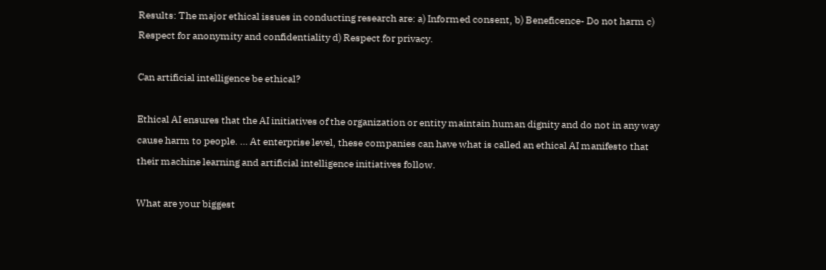Results: The major ethical issues in conducting research are: a) Informed consent, b) Beneficence- Do not harm c) Respect for anonymity and confidentiality d) Respect for privacy.

Can artificial intelligence be ethical?

Ethical AI ensures that the AI initiatives of the organization or entity maintain human dignity and do not in any way cause harm to people. … At enterprise level, these companies can have what is called an ethical AI manifesto that their machine learning and artificial intelligence initiatives follow.

What are your biggest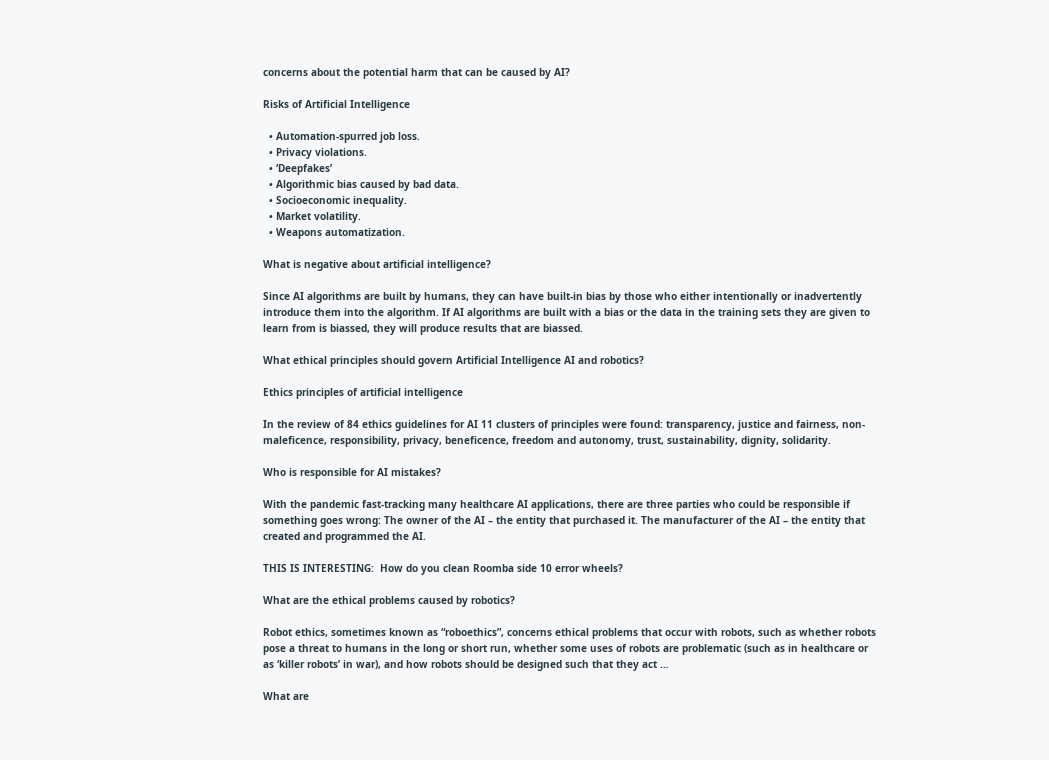concerns about the potential harm that can be caused by AI?

Risks of Artificial Intelligence

  • Automation-spurred job loss.
  • Privacy violations.
  • ‘Deepfakes’
  • Algorithmic bias caused by bad data.
  • Socioeconomic inequality.
  • Market volatility.
  • Weapons automatization.

What is negative about artificial intelligence?

Since AI algorithms are built by humans, they can have built-in bias by those who either intentionally or inadvertently introduce them into the algorithm. If AI algorithms are built with a bias or the data in the training sets they are given to learn from is biassed, they will produce results that are biassed.

What ethical principles should govern Artificial Intelligence AI and robotics?

Ethics principles of artificial intelligence

In the review of 84 ethics guidelines for AI 11 clusters of principles were found: transparency, justice and fairness, non-maleficence, responsibility, privacy, beneficence, freedom and autonomy, trust, sustainability, dignity, solidarity.

Who is responsible for AI mistakes?

With the pandemic fast-tracking many healthcare AI applications, there are three parties who could be responsible if something goes wrong: The owner of the AI – the entity that purchased it. The manufacturer of the AI – the entity that created and programmed the AI.

THIS IS INTERESTING:  How do you clean Roomba side 10 error wheels?

What are the ethical problems caused by robotics?

Robot ethics, sometimes known as “roboethics”, concerns ethical problems that occur with robots, such as whether robots pose a threat to humans in the long or short run, whether some uses of robots are problematic (such as in healthcare or as ‘killer robots’ in war), and how robots should be designed such that they act …

What are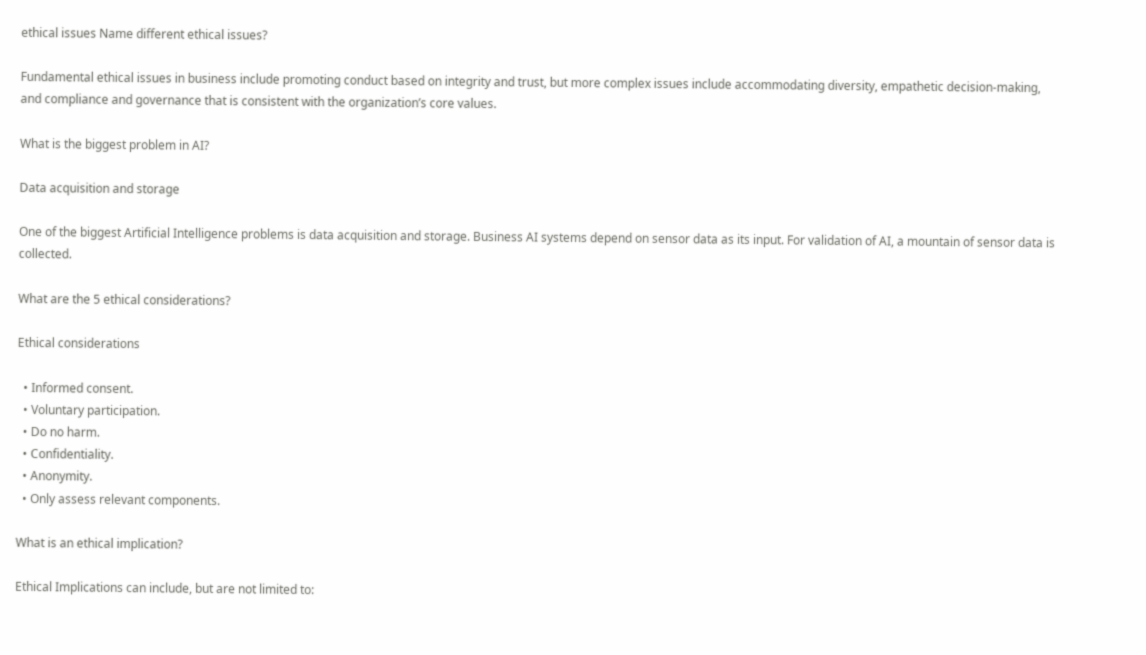ethical issues Name different ethical issues?

Fundamental ethical issues in business include promoting conduct based on integrity and trust, but more complex issues include accommodating diversity, empathetic decision-making, and compliance and governance that is consistent with the organization’s core values.

What is the biggest problem in AI?

Data acquisition and storage

One of the biggest Artificial Intelligence problems is data acquisition and storage. Business AI systems depend on sensor data as its input. For validation of AI, a mountain of sensor data is collected.

What are the 5 ethical considerations?

Ethical considerations

  • Informed consent.
  • Voluntary participation.
  • Do no harm.
  • Confidentiality.
  • Anonymity.
  • Only assess relevant components.

What is an ethical implication?

Ethical Implications can include, but are not limited to: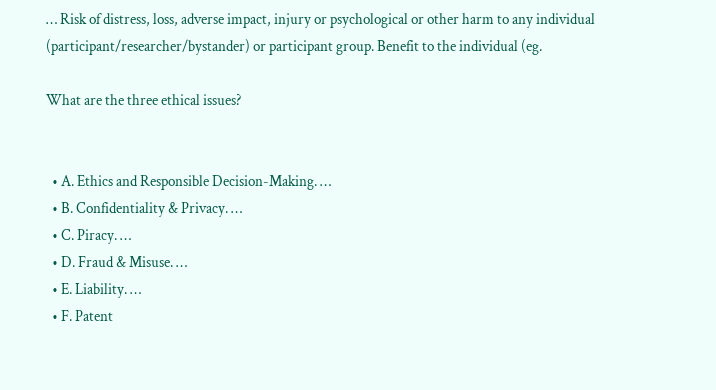… Risk of distress, loss, adverse impact, injury or psychological or other harm to any individual (participant/researcher/bystander) or participant group. Benefit to the individual (eg.

What are the three ethical issues?


  • A. Ethics and Responsible Decision-Making. …
  • B. Confidentiality & Privacy. …
  • C. Piracy. …
  • D. Fraud & Misuse. …
  • E. Liability. …
  • F. Patent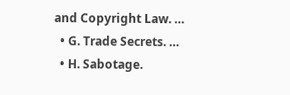and Copyright Law. …
  • G. Trade Secrets. …
  • H. Sabotage.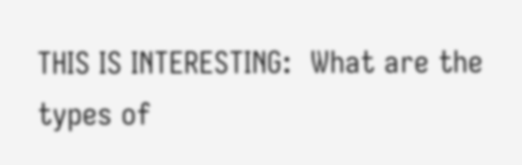THIS IS INTERESTING:  What are the types of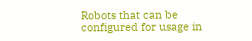Robots that can be configured for usage in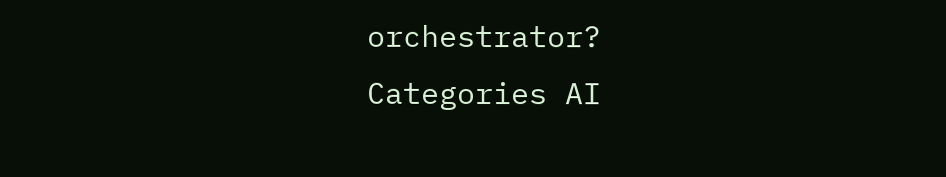orchestrator?
Categories AI